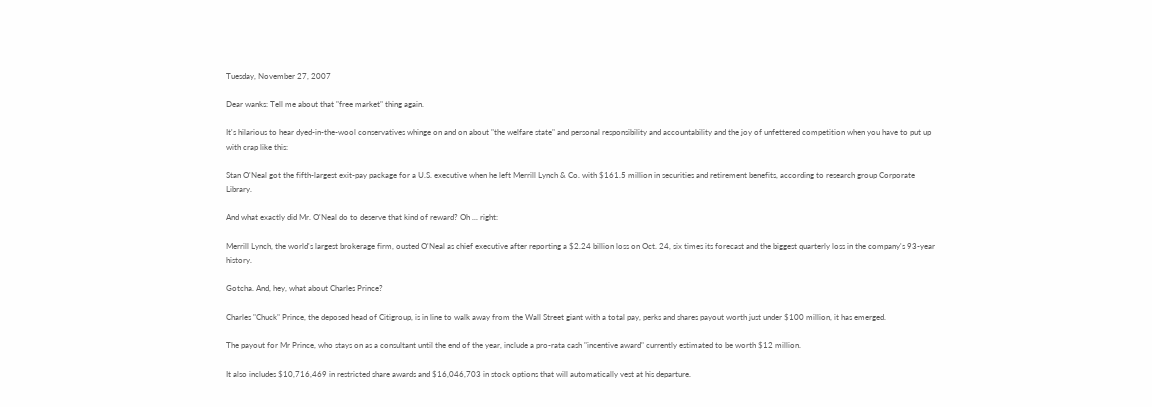Tuesday, November 27, 2007

Dear wanks: Tell me about that "free market" thing again.

It's hilarious to hear dyed-in-the-wool conservatives whinge on and on about "the welfare state" and personal responsibility and accountability and the joy of unfettered competition when you have to put up with crap like this:

Stan O'Neal got the fifth-largest exit-pay package for a U.S. executive when he left Merrill Lynch & Co. with $161.5 million in securities and retirement benefits, according to research group Corporate Library.

And what exactly did Mr. O'Neal do to deserve that kind of reward? Oh ... right:

Merrill Lynch, the world's largest brokerage firm, ousted O'Neal as chief executive after reporting a $2.24 billion loss on Oct. 24, six times its forecast and the biggest quarterly loss in the company's 93-year history.

Gotcha. And, hey, what about Charles Prince?

Charles "Chuck" Prince, the deposed head of Citigroup, is in line to walk away from the Wall Street giant with a total pay, perks and shares payout worth just under $100 million, it has emerged.

The payout for Mr Prince, who stays on as a consultant until the end of the year, include a pro-rata cash "incentive award" currently estimated to be worth $12 million.

It also includes $10,716,469 in restricted share awards and $16,046,703 in stock options that will automatically vest at his departure.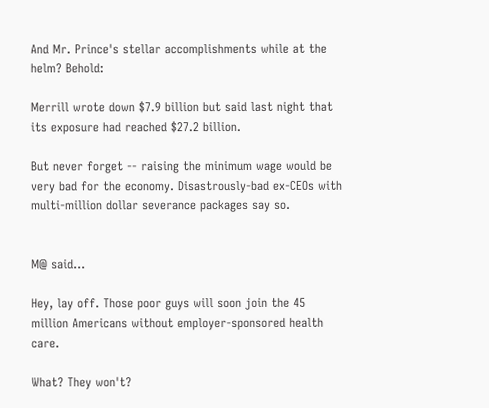And Mr. Prince's stellar accomplishments while at the helm? Behold:

Merrill wrote down $7.9 billion but said last night that its exposure had reached $27.2 billion.

But never forget -- raising the minimum wage would be very bad for the economy. Disastrously-bad ex-CEOs with multi-million dollar severance packages say so.


M@ said...

Hey, lay off. Those poor guys will soon join the 45 million Americans without employer-sponsored health care.

What? They won't?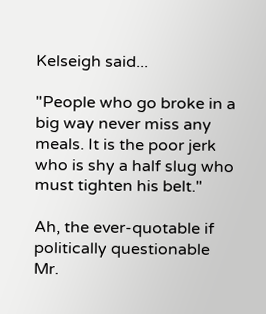Kelseigh said...

"People who go broke in a big way never miss any meals. It is the poor jerk who is shy a half slug who must tighten his belt."

Ah, the ever-quotable if politically questionable Mr.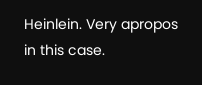Heinlein. Very apropos in this case.